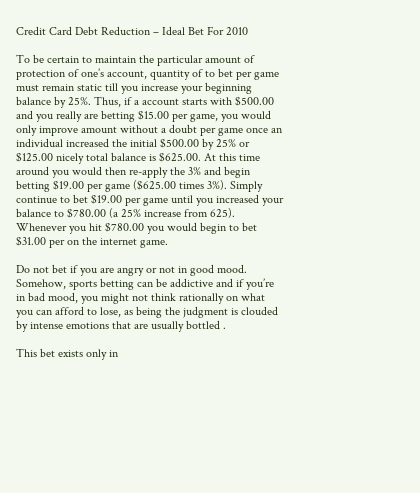Credit Card Debt Reduction – Ideal Bet For 2010

To be certain to maintain the particular amount of protection of one’s account, quantity of to bet per game must remain static till you increase your beginning balance by 25%. Thus, if a account starts with $500.00 and you really are betting $15.00 per game, you would only improve amount without a doubt per game once an individual increased the initial $500.00 by 25% or $125.00 nicely total balance is $625.00. At this time around you would then re-apply the 3% and begin betting $19.00 per game ($625.00 times 3%). Simply continue to bet $19.00 per game until you increased your balance to $780.00 (a 25% increase from 625). Whenever you hit $780.00 you would begin to bet $31.00 per on the internet game.

Do not bet if you are angry or not in good mood. Somehow, sports betting can be addictive and if you’re in bad mood, you might not think rationally on what you can afford to lose, as being the judgment is clouded by intense emotions that are usually bottled .

This bet exists only in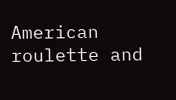American roulette and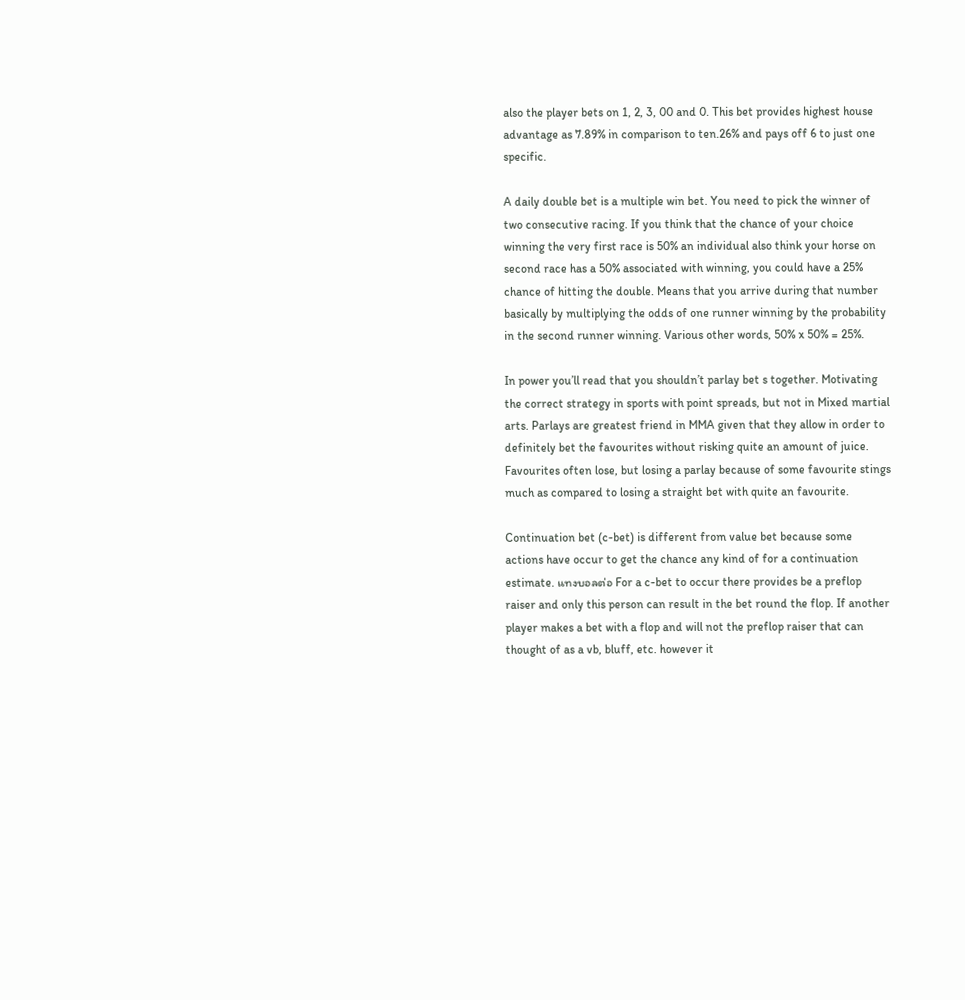also the player bets on 1, 2, 3, 00 and 0. This bet provides highest house advantage as 7.89% in comparison to ten.26% and pays off 6 to just one specific.

A daily double bet is a multiple win bet. You need to pick the winner of two consecutive racing. If you think that the chance of your choice winning the very first race is 50% an individual also think your horse on second race has a 50% associated with winning, you could have a 25% chance of hitting the double. Means that you arrive during that number basically by multiplying the odds of one runner winning by the probability in the second runner winning. Various other words, 50% x 50% = 25%.

In power you’ll read that you shouldn’t parlay bet s together. Motivating the correct strategy in sports with point spreads, but not in Mixed martial arts. Parlays are greatest friend in MMA given that they allow in order to definitely bet the favourites without risking quite an amount of juice. Favourites often lose, but losing a parlay because of some favourite stings much as compared to losing a straight bet with quite an favourite.

Continuation bet (c-bet) is different from value bet because some actions have occur to get the chance any kind of for a continuation estimate. แทงบอลต่อ For a c-bet to occur there provides be a preflop raiser and only this person can result in the bet round the flop. If another player makes a bet with a flop and will not the preflop raiser that can thought of as a vb, bluff, etc. however it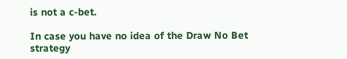is not a c-bet.

In case you have no idea of the Draw No Bet strategy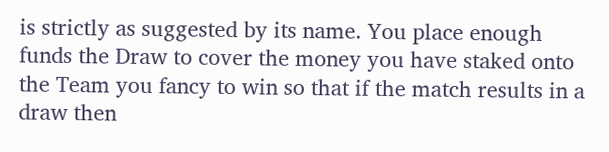is strictly as suggested by its name. You place enough funds the Draw to cover the money you have staked onto the Team you fancy to win so that if the match results in a draw then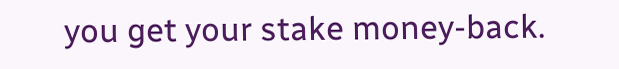you get your stake money-back.